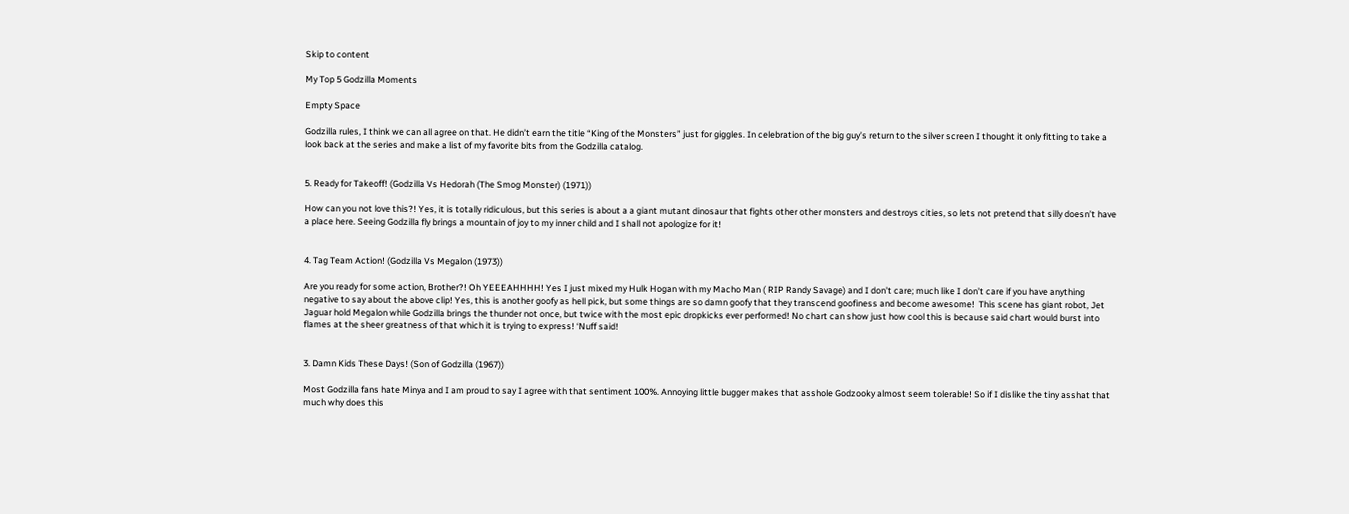Skip to content

My Top 5 Godzilla Moments

Empty Space

Godzilla rules, I think we can all agree on that. He didn’t earn the title “King of the Monsters” just for giggles. In celebration of the big guy’s return to the silver screen I thought it only fitting to take a look back at the series and make a list of my favorite bits from the Godzilla catalog.


5. Ready for Takeoff! (Godzilla Vs Hedorah (The Smog Monster) (1971))

How can you not love this?! Yes, it is totally ridiculous, but this series is about a a giant mutant dinosaur that fights other other monsters and destroys cities, so lets not pretend that silly doesn’t have a place here. Seeing Godzilla fly brings a mountain of joy to my inner child and I shall not apologize for it!


4. Tag Team Action! (Godzilla Vs Megalon (1973))

Are you ready for some action, Brother?! Oh YEEEAHHHH! Yes I just mixed my Hulk Hogan with my Macho Man ( RIP Randy Savage) and I don’t care; much like I don’t care if you have anything negative to say about the above clip! Yes, this is another goofy as hell pick, but some things are so damn goofy that they transcend goofiness and become awesome!  This scene has giant robot, Jet Jaguar hold Megalon while Godzilla brings the thunder not once, but twice with the most epic dropkicks ever performed! No chart can show just how cool this is because said chart would burst into flames at the sheer greatness of that which it is trying to express! ‘Nuff said!


3. Damn Kids These Days! (Son of Godzilla (1967))

Most Godzilla fans hate Minya and I am proud to say I agree with that sentiment 100%. Annoying little bugger makes that asshole Godzooky almost seem tolerable! So if I dislike the tiny asshat that much why does this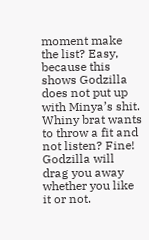moment make the list? Easy, because this shows Godzilla does not put up with Minya’s shit. Whiny brat wants to throw a fit and not listen? Fine! Godzilla will drag you away whether you like it or not.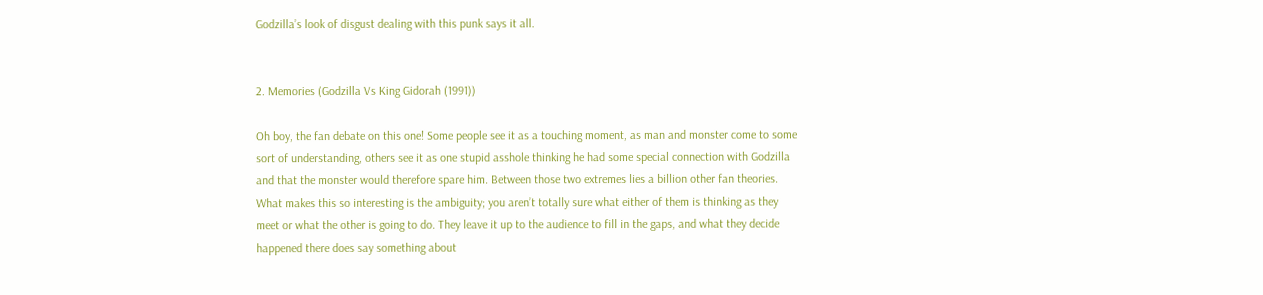Godzilla’s look of disgust dealing with this punk says it all.


2. Memories (Godzilla Vs King Gidorah (1991))

Oh boy, the fan debate on this one! Some people see it as a touching moment, as man and monster come to some sort of understanding, others see it as one stupid asshole thinking he had some special connection with Godzilla and that the monster would therefore spare him. Between those two extremes lies a billion other fan theories. What makes this so interesting is the ambiguity; you aren’t totally sure what either of them is thinking as they meet or what the other is going to do. They leave it up to the audience to fill in the gaps, and what they decide happened there does say something about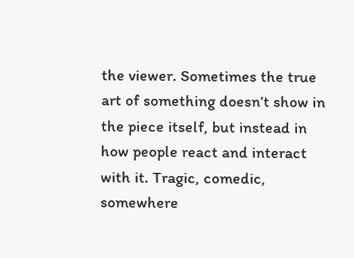the viewer. Sometimes the true art of something doesn’t show in the piece itself, but instead in how people react and interact with it. Tragic, comedic, somewhere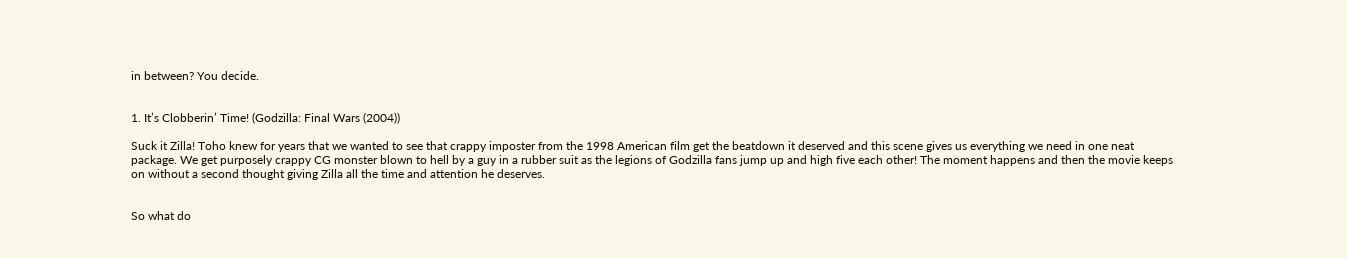in between? You decide.


1. It’s Clobberin’ Time! (Godzilla: Final Wars (2004))

Suck it Zilla! Toho knew for years that we wanted to see that crappy imposter from the 1998 American film get the beatdown it deserved and this scene gives us everything we need in one neat package. We get purposely crappy CG monster blown to hell by a guy in a rubber suit as the legions of Godzilla fans jump up and high five each other! The moment happens and then the movie keeps on without a second thought giving Zilla all the time and attention he deserves.


So what do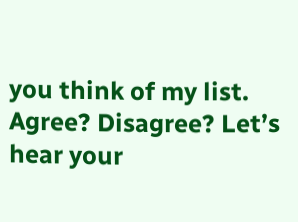you think of my list. Agree? Disagree? Let’s hear your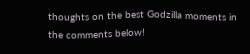thoughts on the best Godzilla moments in the comments below!